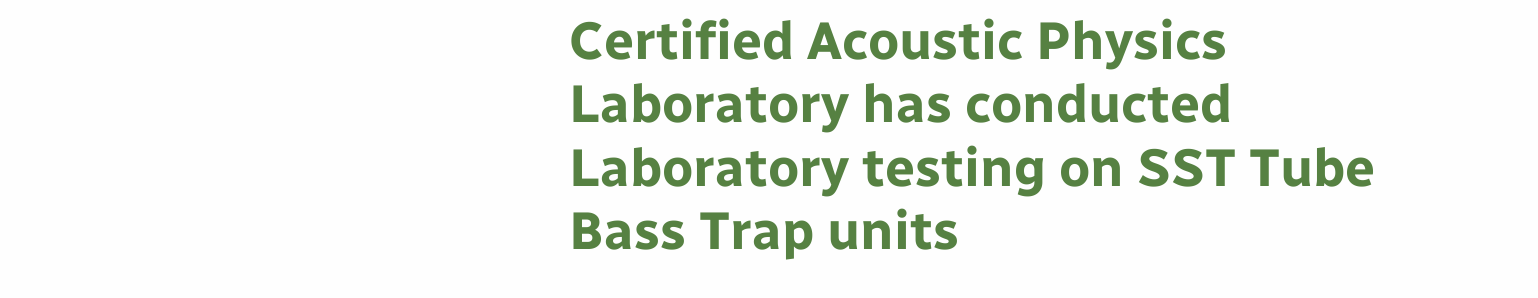Certified Acoustic Physics Laboratory has conducted Laboratory testing on SST Tube Bass Trap units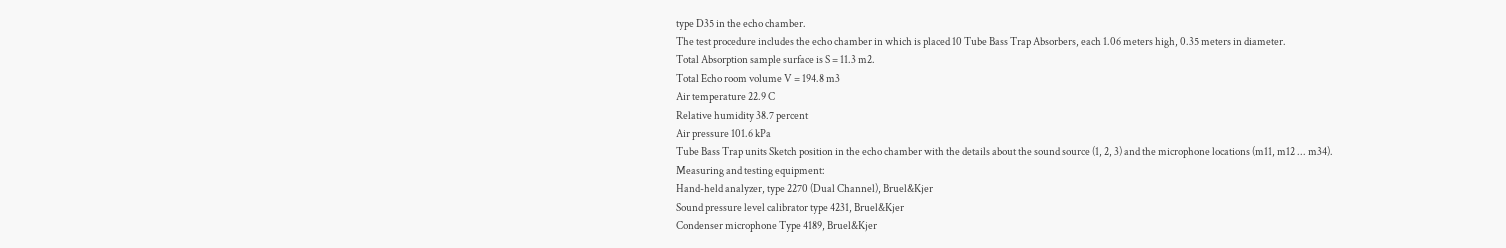type D35 in the echo chamber.
The test procedure includes the echo chamber in which is placed 10 Tube Bass Trap Absorbers, each 1.06 meters high, 0.35 meters in diameter.
Total Absorption sample surface is S = 11.3 m2.
Total Echo room volume V = 194.8 m3
Air temperature 22.9 C
Relative humidity 38.7 percent
Air pressure 101.6 kPa
Tube Bass Trap units Sketch position in the echo chamber with the details about the sound source (1, 2, 3) and the microphone locations (m11, m12 ... m34).
Measuring and testing equipment:
Hand-held analyzer, type 2270 (Dual Channel), Bruel&Kjer
Sound pressure level calibrator type 4231, Bruel&Kjer
Condenser microphone Type 4189, Bruel&Kjer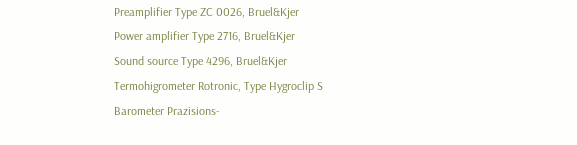Preamplifier Type ZC 0026, Bruel&Kjer
Power amplifier Type 2716, Bruel&Kjer
Sound source Type 4296, Bruel&Kjer
Termohigrometer Rotronic, Type Hygroclip S
Barometer Prazisions-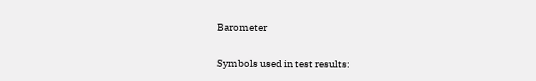Barometer

Symbols used in test results: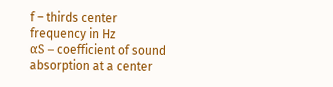f – thirds center frequency in Hz
αS – coefficient of sound absorption at a center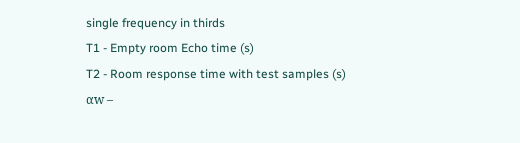single frequency in thirds
T1 - Empty room Echo time (s)
T2 - Room response time with test samples (s)
αw –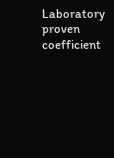Laboratory proven coefficient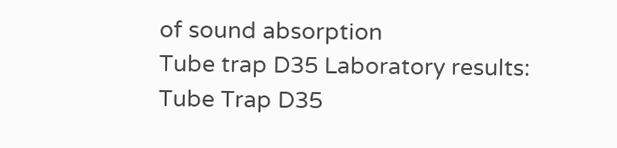of sound absorption
Tube trap D35 Laboratory results:
Tube Trap D35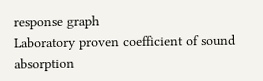response graph
Laboratory proven coefficient of sound absorption